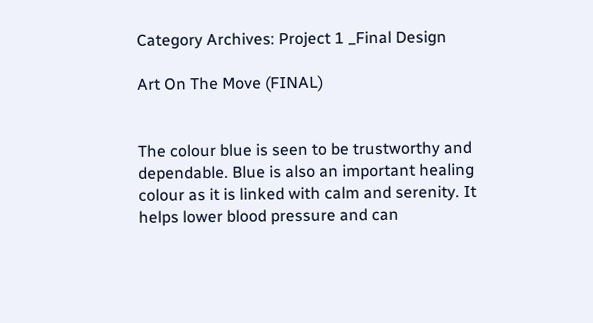Category Archives: Project 1 _Final Design

Art On The Move (FINAL)


The colour blue is seen to be trustworthy and dependable. Blue is also an important healing colour as it is linked with calm and serenity. It helps lower blood pressure and can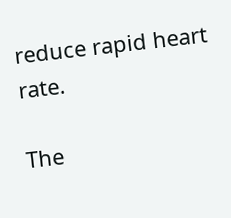reduce rapid heart rate.

The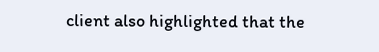client also highlighted that the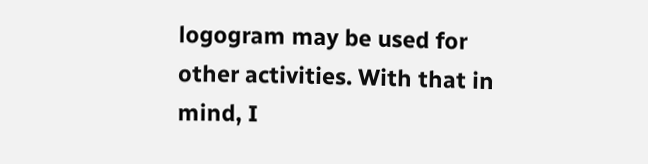logogram may be used for other activities. With that in mind, I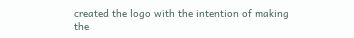created the logo with the intention of making the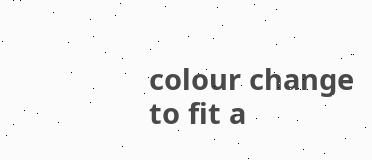colour change to fit a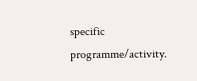specific programme/activity.